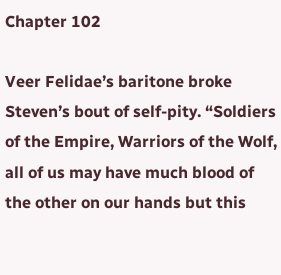Chapter 102

Veer Felidae’s baritone broke Steven’s bout of self-pity. “Soldiers of the Empire, Warriors of the Wolf, all of us may have much blood of the other on our hands but this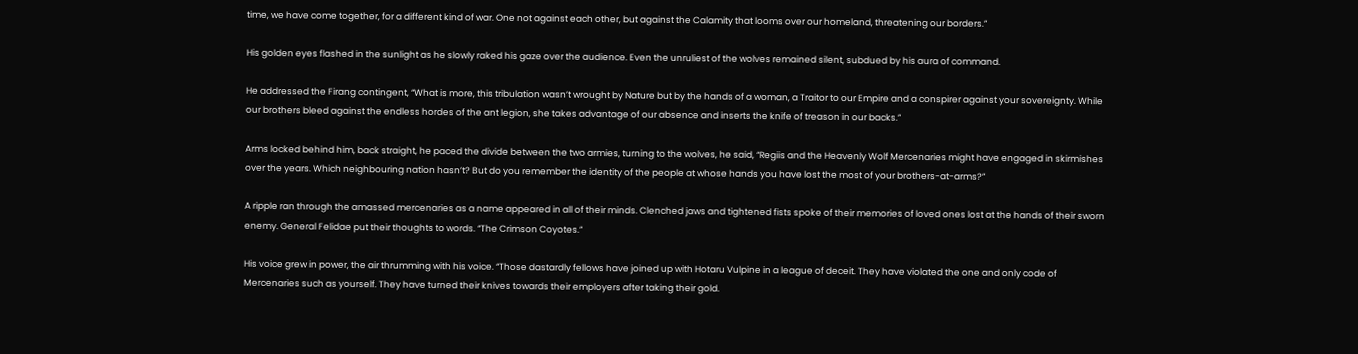time, we have come together, for a different kind of war. One not against each other, but against the Calamity that looms over our homeland, threatening our borders.”

His golden eyes flashed in the sunlight as he slowly raked his gaze over the audience. Even the unruliest of the wolves remained silent, subdued by his aura of command.

He addressed the Firang contingent, “What is more, this tribulation wasn’t wrought by Nature but by the hands of a woman, a Traitor to our Empire and a conspirer against your sovereignty. While our brothers bleed against the endless hordes of the ant legion, she takes advantage of our absence and inserts the knife of treason in our backs.”

Arms locked behind him, back straight, he paced the divide between the two armies, turning to the wolves, he said, “Regiis and the Heavenly Wolf Mercenaries might have engaged in skirmishes over the years. Which neighbouring nation hasn’t? But do you remember the identity of the people at whose hands you have lost the most of your brothers-at-arms?”

A ripple ran through the amassed mercenaries as a name appeared in all of their minds. Clenched jaws and tightened fists spoke of their memories of loved ones lost at the hands of their sworn enemy. General Felidae put their thoughts to words. “The Crimson Coyotes.”

His voice grew in power, the air thrumming with his voice. “Those dastardly fellows have joined up with Hotaru Vulpine in a league of deceit. They have violated the one and only code of Mercenaries such as yourself. They have turned their knives towards their employers after taking their gold.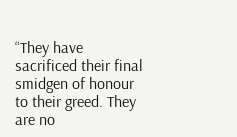“They have sacrificed their final smidgen of honour to their greed. They are no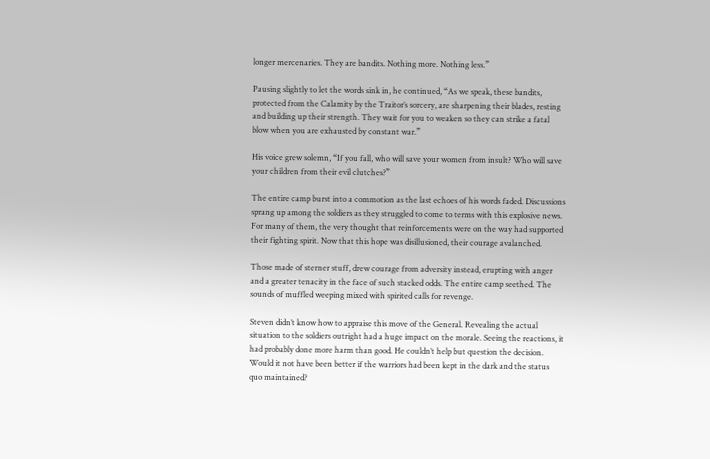longer mercenaries. They are bandits. Nothing more. Nothing less.”

Pausing slightly to let the words sink in, he continued, “As we speak, these bandits, protected from the Calamity by the Traitor’s sorcery, are sharpening their blades, resting and building up their strength. They wait for you to weaken so they can strike a fatal blow when you are exhausted by constant war.”

His voice grew solemn, “If you fall, who will save your women from insult? Who will save your children from their evil clutches?”

The entire camp burst into a commotion as the last echoes of his words faded. Discussions sprang up among the soldiers as they struggled to come to terms with this explosive news. For many of them, the very thought that reinforcements were on the way had supported their fighting spirit. Now that this hope was disillusioned, their courage avalanched.

Those made of sterner stuff, drew courage from adversity instead, erupting with anger and a greater tenacity in the face of such stacked odds. The entire camp seethed. The sounds of muffled weeping mixed with spirited calls for revenge.

Steven didn’t know how to appraise this move of the General. Revealing the actual situation to the soldiers outright had a huge impact on the morale. Seeing the reactions, it had probably done more harm than good. He couldn’t help but question the decision. Would it not have been better if the warriors had been kept in the dark and the status quo maintained?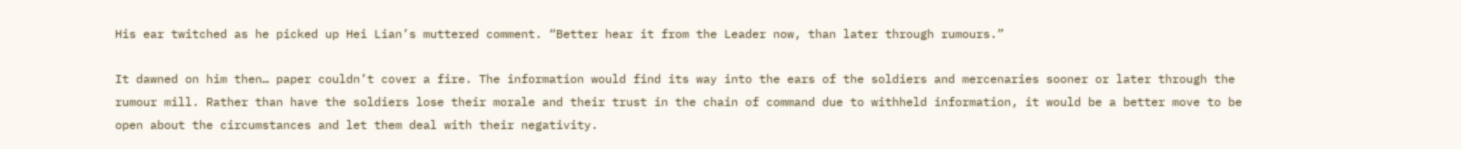His ear twitched as he picked up Hei Lian’s muttered comment. “Better hear it from the Leader now, than later through rumours.”

It dawned on him then… paper couldn’t cover a fire. The information would find its way into the ears of the soldiers and mercenaries sooner or later through the rumour mill. Rather than have the soldiers lose their morale and their trust in the chain of command due to withheld information, it would be a better move to be open about the circumstances and let them deal with their negativity.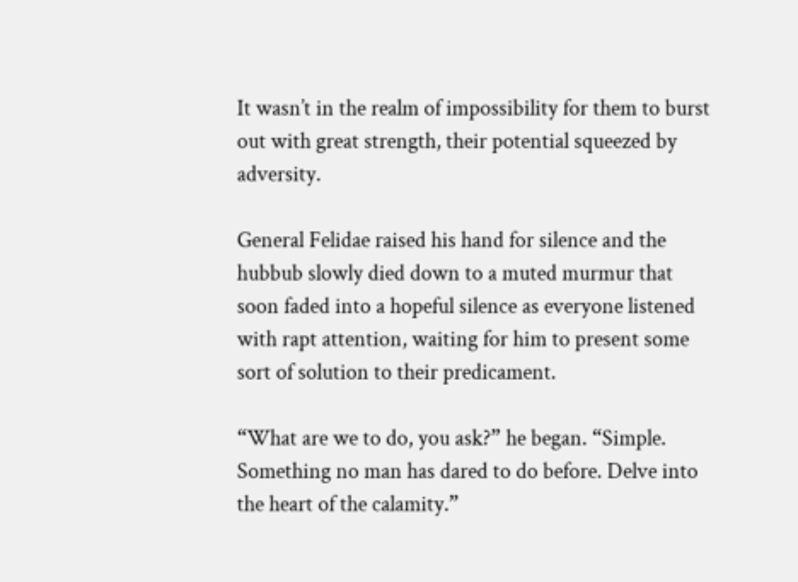It wasn’t in the realm of impossibility for them to burst out with great strength, their potential squeezed by adversity.

General Felidae raised his hand for silence and the hubbub slowly died down to a muted murmur that soon faded into a hopeful silence as everyone listened with rapt attention, waiting for him to present some sort of solution to their predicament.

“What are we to do, you ask?” he began. “Simple. Something no man has dared to do before. Delve into the heart of the calamity.”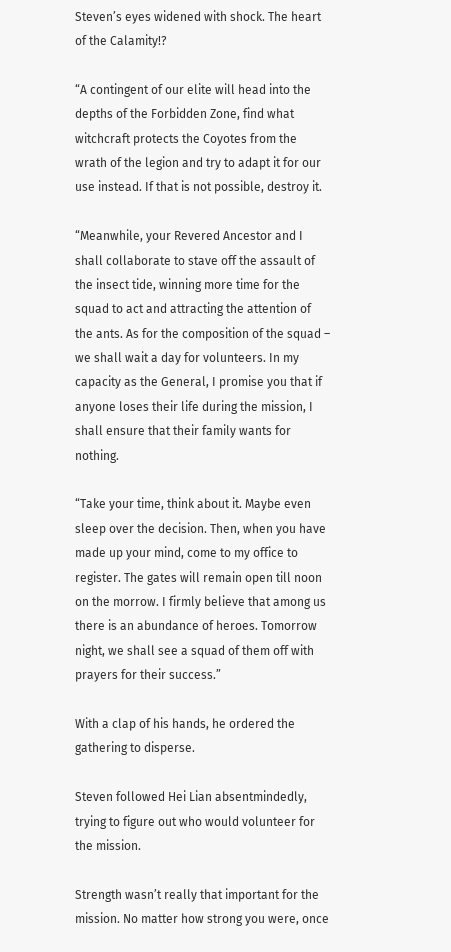Steven’s eyes widened with shock. The heart of the Calamity!?

“A contingent of our elite will head into the depths of the Forbidden Zone, find what witchcraft protects the Coyotes from the wrath of the legion and try to adapt it for our use instead. If that is not possible, destroy it.

“Meanwhile, your Revered Ancestor and I shall collaborate to stave off the assault of the insect tide, winning more time for the squad to act and attracting the attention of the ants. As for the composition of the squad – we shall wait a day for volunteers. In my capacity as the General, I promise you that if anyone loses their life during the mission, I shall ensure that their family wants for nothing.

“Take your time, think about it. Maybe even sleep over the decision. Then, when you have made up your mind, come to my office to register. The gates will remain open till noon on the morrow. I firmly believe that among us there is an abundance of heroes. Tomorrow night, we shall see a squad of them off with prayers for their success.”

With a clap of his hands, he ordered the gathering to disperse.

Steven followed Hei Lian absentmindedly, trying to figure out who would volunteer for the mission.

Strength wasn’t really that important for the mission. No matter how strong you were, once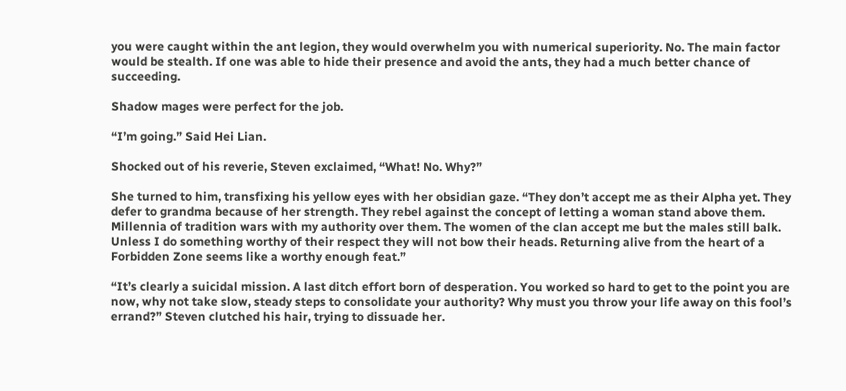you were caught within the ant legion, they would overwhelm you with numerical superiority. No. The main factor would be stealth. If one was able to hide their presence and avoid the ants, they had a much better chance of succeeding.

Shadow mages were perfect for the job.

“I’m going.” Said Hei Lian.

Shocked out of his reverie, Steven exclaimed, “What! No. Why?”

She turned to him, transfixing his yellow eyes with her obsidian gaze. “They don’t accept me as their Alpha yet. They defer to grandma because of her strength. They rebel against the concept of letting a woman stand above them. Millennia of tradition wars with my authority over them. The women of the clan accept me but the males still balk. Unless I do something worthy of their respect they will not bow their heads. Returning alive from the heart of a Forbidden Zone seems like a worthy enough feat.”

“It’s clearly a suicidal mission. A last ditch effort born of desperation. You worked so hard to get to the point you are now, why not take slow, steady steps to consolidate your authority? Why must you throw your life away on this fool’s errand?” Steven clutched his hair, trying to dissuade her.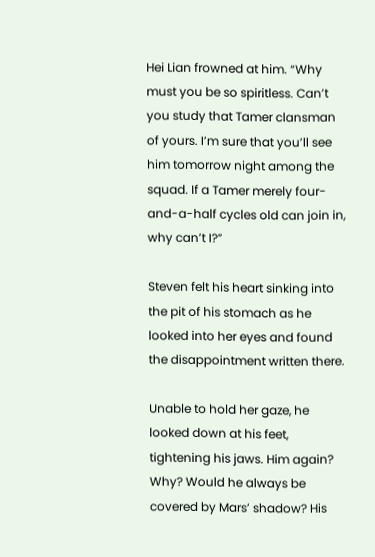Hei Lian frowned at him. “Why must you be so spiritless. Can’t you study that Tamer clansman of yours. I’m sure that you’ll see him tomorrow night among the squad. If a Tamer merely four-and-a-half cycles old can join in, why can’t I?”

Steven felt his heart sinking into the pit of his stomach as he looked into her eyes and found the disappointment written there.

Unable to hold her gaze, he looked down at his feet, tightening his jaws. Him again? Why? Would he always be covered by Mars’ shadow? His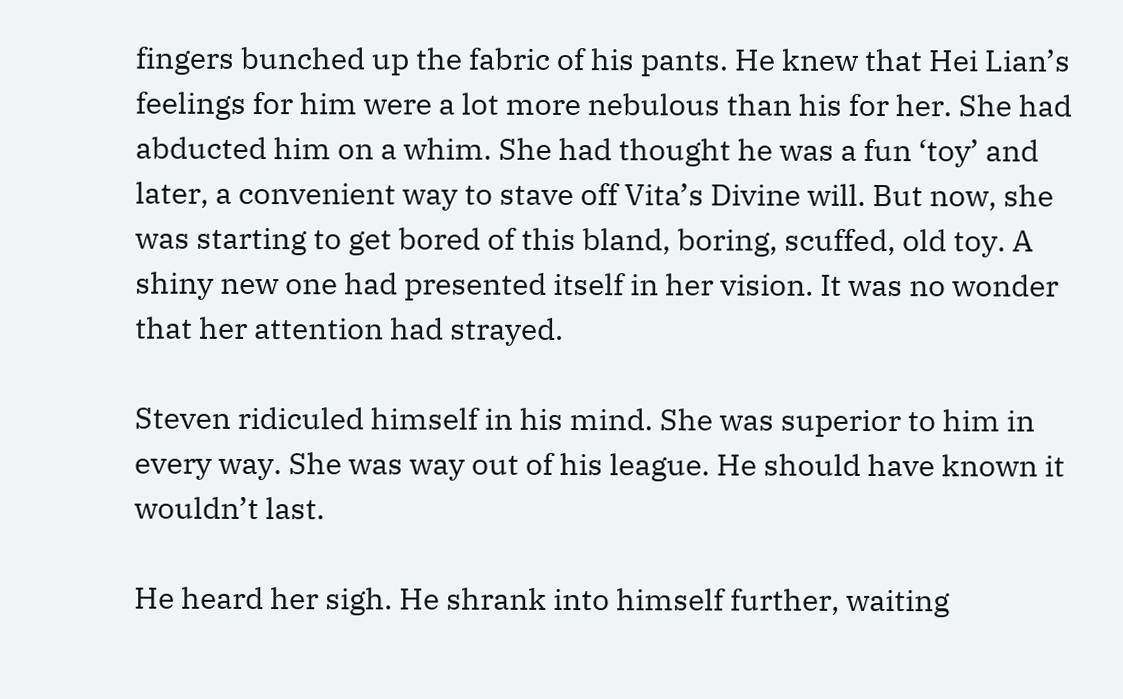fingers bunched up the fabric of his pants. He knew that Hei Lian’s feelings for him were a lot more nebulous than his for her. She had abducted him on a whim. She had thought he was a fun ‘toy’ and later, a convenient way to stave off Vita’s Divine will. But now, she was starting to get bored of this bland, boring, scuffed, old toy. A shiny new one had presented itself in her vision. It was no wonder that her attention had strayed.

Steven ridiculed himself in his mind. She was superior to him in every way. She was way out of his league. He should have known it wouldn’t last.

He heard her sigh. He shrank into himself further, waiting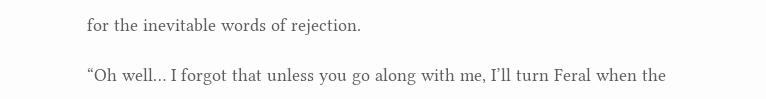for the inevitable words of rejection.

“Oh well… I forgot that unless you go along with me, I’ll turn Feral when the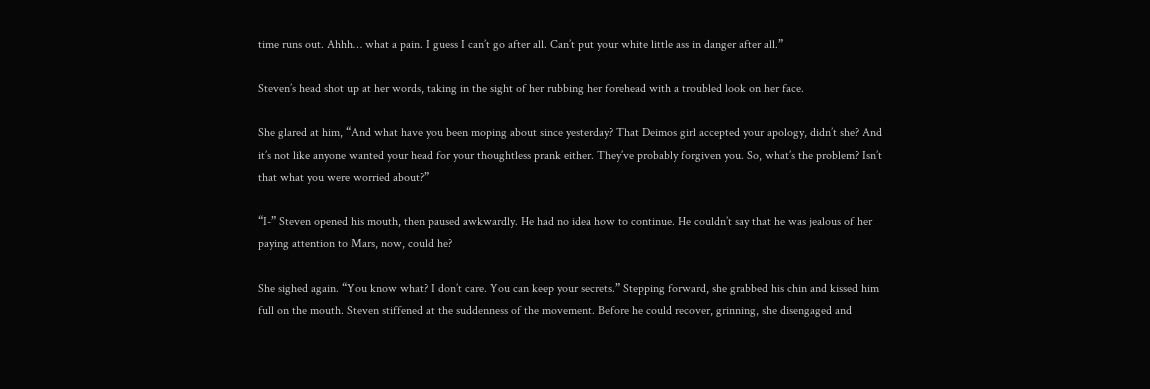time runs out. Ahhh… what a pain. I guess I can’t go after all. Can’t put your white little ass in danger after all.”

Steven’s head shot up at her words, taking in the sight of her rubbing her forehead with a troubled look on her face.

She glared at him, “And what have you been moping about since yesterday? That Deimos girl accepted your apology, didn’t she? And it’s not like anyone wanted your head for your thoughtless prank either. They’ve probably forgiven you. So, what’s the problem? Isn’t that what you were worried about?”

“I-” Steven opened his mouth, then paused awkwardly. He had no idea how to continue. He couldn’t say that he was jealous of her paying attention to Mars, now, could he?

She sighed again. “You know what? I don’t care. You can keep your secrets.” Stepping forward, she grabbed his chin and kissed him full on the mouth. Steven stiffened at the suddenness of the movement. Before he could recover, grinning, she disengaged and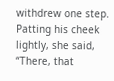withdrew one step. Patting his cheek lightly, she said, “There, that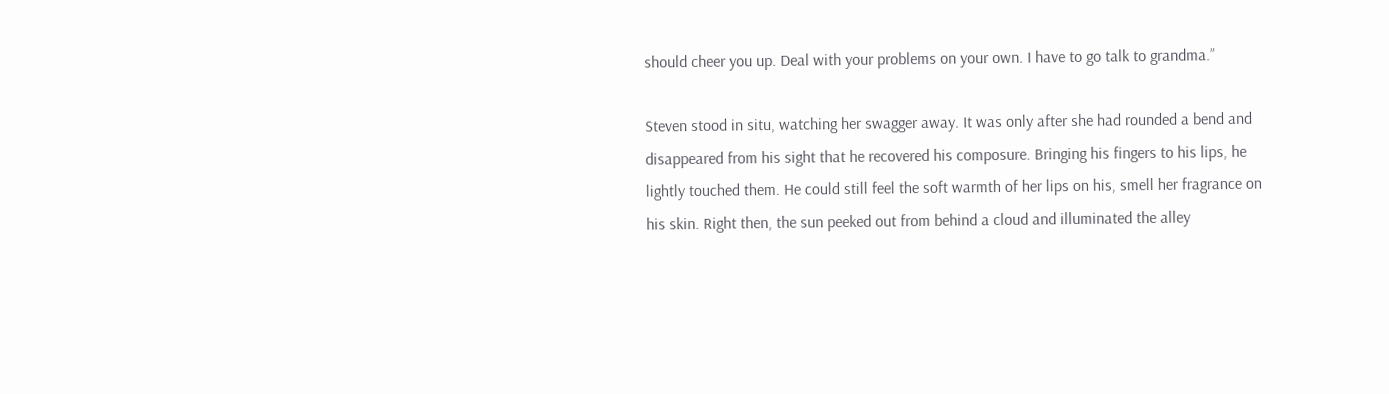should cheer you up. Deal with your problems on your own. I have to go talk to grandma.”

Steven stood in situ, watching her swagger away. It was only after she had rounded a bend and disappeared from his sight that he recovered his composure. Bringing his fingers to his lips, he lightly touched them. He could still feel the soft warmth of her lips on his, smell her fragrance on his skin. Right then, the sun peeked out from behind a cloud and illuminated the alley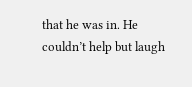that he was in. He couldn’t help but laugh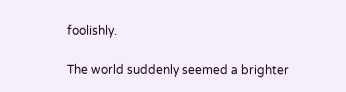foolishly.

The world suddenly seemed a brighter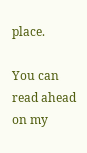place.

You can read ahead on my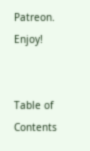Patreon. Enjoy!


Table of Contents